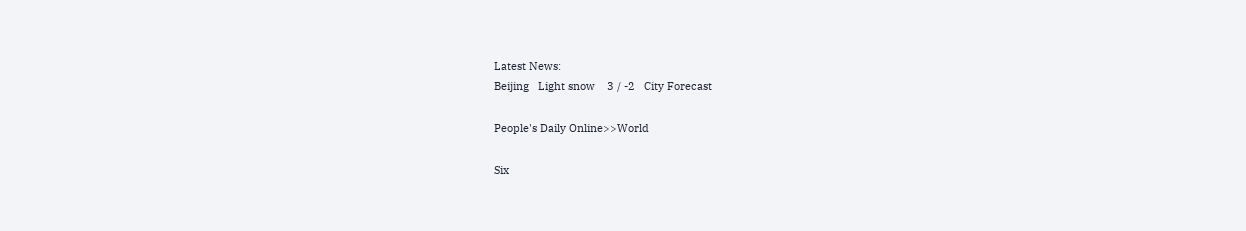Latest News:
Beijing   Light snow    3 / -2   City Forecast

People's Daily Online>>World

Six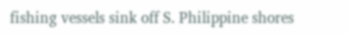fishing vessels sink off S. Philippine shores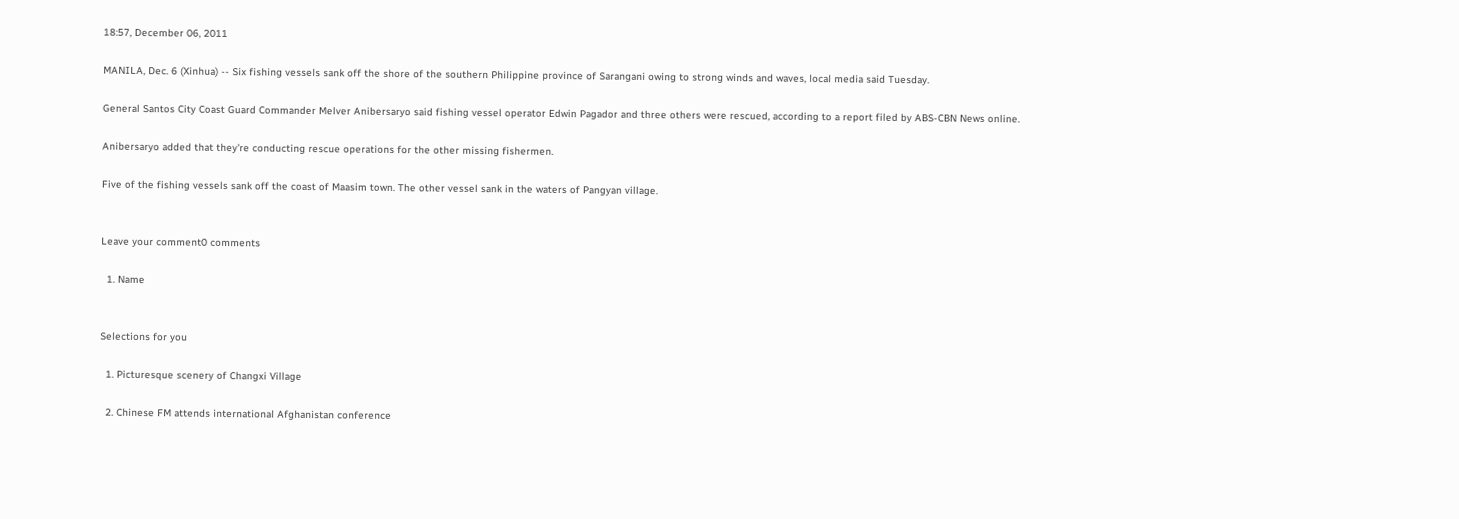18:57, December 06, 2011

MANILA, Dec. 6 (Xinhua) -- Six fishing vessels sank off the shore of the southern Philippine province of Sarangani owing to strong winds and waves, local media said Tuesday.

General Santos City Coast Guard Commander Melver Anibersaryo said fishing vessel operator Edwin Pagador and three others were rescued, according to a report filed by ABS-CBN News online.

Anibersaryo added that they're conducting rescue operations for the other missing fishermen.

Five of the fishing vessels sank off the coast of Maasim town. The other vessel sank in the waters of Pangyan village.


Leave your comment0 comments

  1. Name


Selections for you

  1. Picturesque scenery of Changxi Village

  2. Chinese FM attends international Afghanistan conference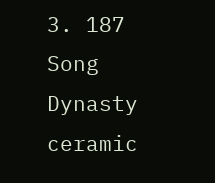3. 187 Song Dynasty ceramic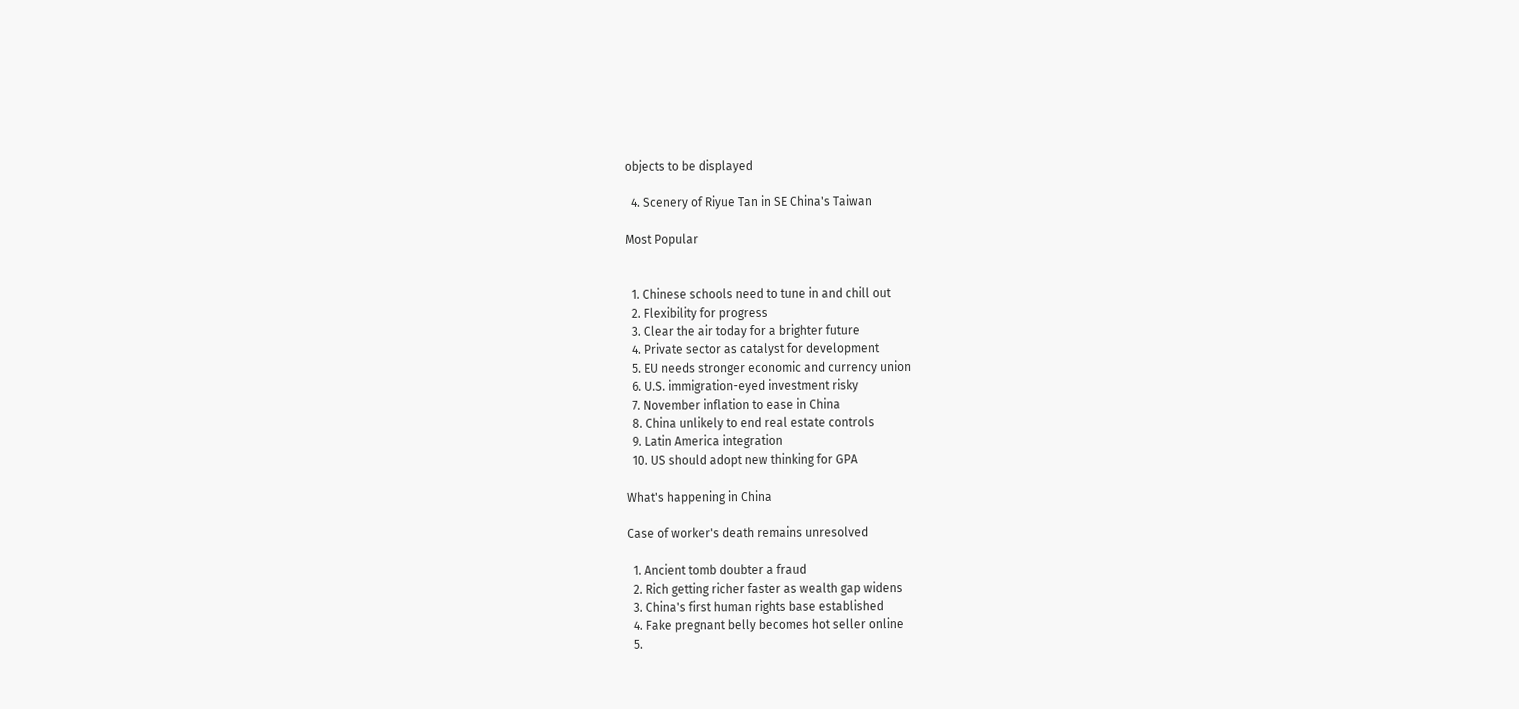objects to be displayed

  4. Scenery of Riyue Tan in SE China's Taiwan

Most Popular


  1. Chinese schools need to tune in and chill out
  2. Flexibility for progress
  3. Clear the air today for a brighter future
  4. Private sector as catalyst for development
  5. EU needs stronger economic and currency union
  6. U.S. immigration-eyed investment risky
  7. November inflation to ease in China
  8. China unlikely to end real estate controls
  9. Latin America integration
  10. US should adopt new thinking for GPA

What's happening in China

Case of worker's death remains unresolved

  1. Ancient tomb doubter a fraud
  2. Rich getting richer faster as wealth gap widens
  3. China's first human rights base established
  4. Fake pregnant belly becomes hot seller online
  5.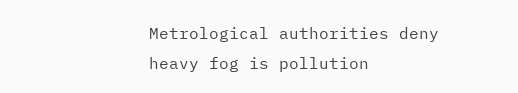Metrological authorities deny heavy fog is pollution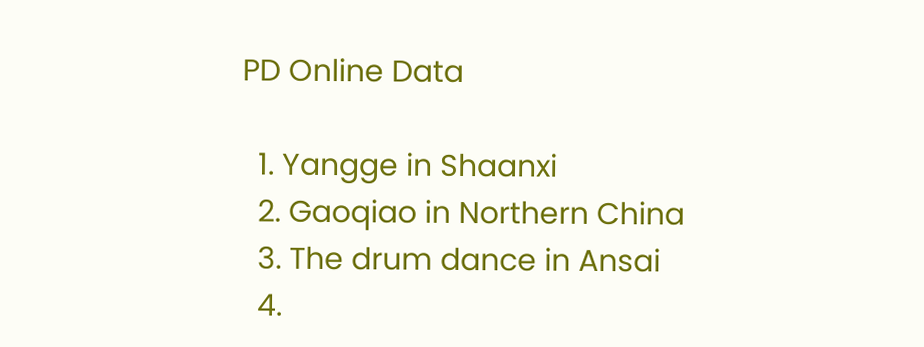PD Online Data

  1. Yangge in Shaanxi
  2. Gaoqiao in Northern China
  3. The drum dance in Ansai
  4.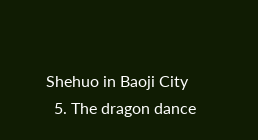Shehuo in Baoji City
  5. The dragon dance